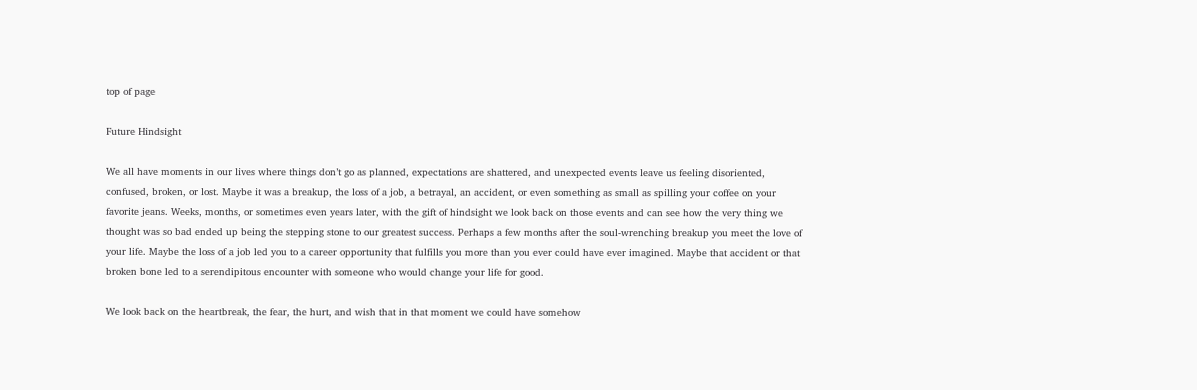top of page

Future Hindsight

We all have moments in our lives where things don’t go as planned, expectations are shattered, and unexpected events leave us feeling disoriented, confused, broken, or lost. Maybe it was a breakup, the loss of a job, a betrayal, an accident, or even something as small as spilling your coffee on your favorite jeans. Weeks, months, or sometimes even years later, with the gift of hindsight we look back on those events and can see how the very thing we thought was so bad ended up being the stepping stone to our greatest success. Perhaps a few months after the soul-wrenching breakup you meet the love of your life. Maybe the loss of a job led you to a career opportunity that fulfills you more than you ever could have ever imagined. Maybe that accident or that broken bone led to a serendipitous encounter with someone who would change your life for good.

We look back on the heartbreak, the fear, the hurt, and wish that in that moment we could have somehow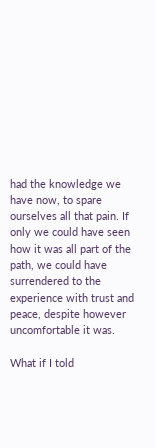had the knowledge we have now, to spare ourselves all that pain. If only we could have seen how it was all part of the path, we could have surrendered to the experience with trust and peace, despite however uncomfortable it was.

What if I told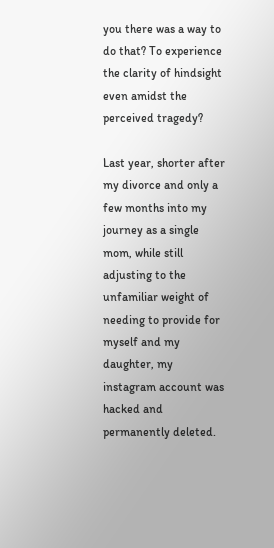you there was a way to do that? To experience the clarity of hindsight even amidst the perceived tragedy?

Last year, shorter after my divorce and only a few months into my journey as a single mom, while still adjusting to the unfamiliar weight of needing to provide for myself and my daughter, my instagram account was hacked and permanently deleted.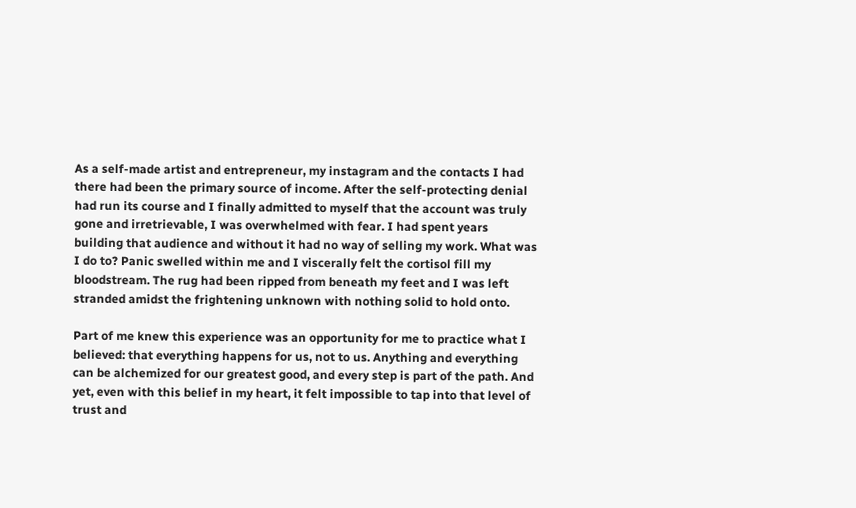As a self-made artist and entrepreneur, my instagram and the contacts I had there had been the primary source of income. After the self-protecting denial had run its course and I finally admitted to myself that the account was truly gone and irretrievable, I was overwhelmed with fear. I had spent years building that audience and without it had no way of selling my work. What was I do to? Panic swelled within me and I viscerally felt the cortisol fill my bloodstream. The rug had been ripped from beneath my feet and I was left stranded amidst the frightening unknown with nothing solid to hold onto.

Part of me knew this experience was an opportunity for me to practice what I believed: that everything happens for us, not to us. Anything and everything can be alchemized for our greatest good, and every step is part of the path. And yet, even with this belief in my heart, it felt impossible to tap into that level of trust and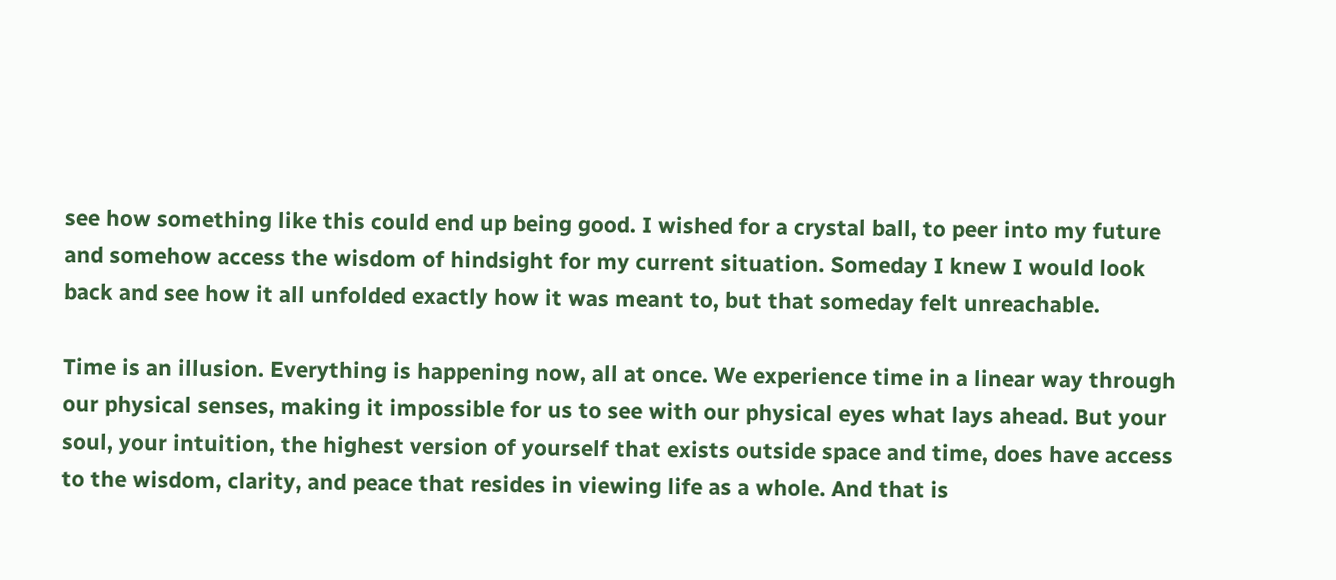see how something like this could end up being good. I wished for a crystal ball, to peer into my future and somehow access the wisdom of hindsight for my current situation. Someday I knew I would look back and see how it all unfolded exactly how it was meant to, but that someday felt unreachable.

Time is an illusion. Everything is happening now, all at once. We experience time in a linear way through our physical senses, making it impossible for us to see with our physical eyes what lays ahead. But your soul, your intuition, the highest version of yourself that exists outside space and time, does have access to the wisdom, clarity, and peace that resides in viewing life as a whole. And that is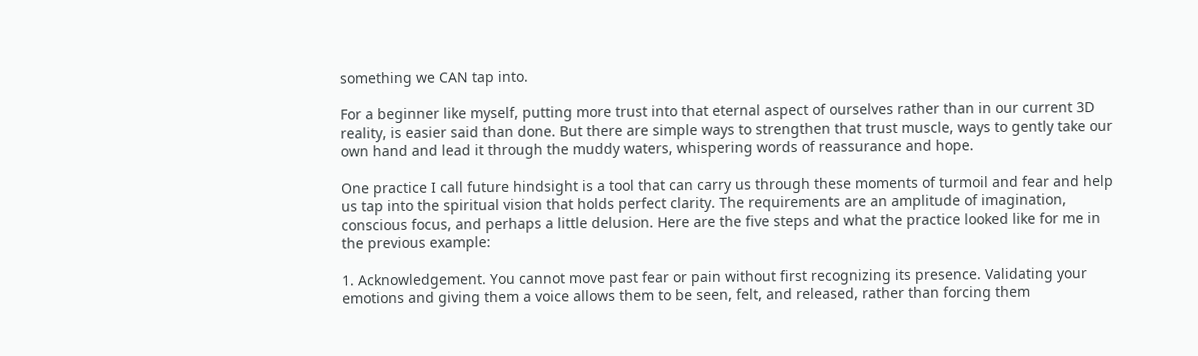something we CAN tap into.

For a beginner like myself, putting more trust into that eternal aspect of ourselves rather than in our current 3D reality, is easier said than done. But there are simple ways to strengthen that trust muscle, ways to gently take our own hand and lead it through the muddy waters, whispering words of reassurance and hope.

One practice I call future hindsight is a tool that can carry us through these moments of turmoil and fear and help us tap into the spiritual vision that holds perfect clarity. The requirements are an amplitude of imagination, conscious focus, and perhaps a little delusion. Here are the five steps and what the practice looked like for me in the previous example:

1. Acknowledgement. You cannot move past fear or pain without first recognizing its presence. Validating your emotions and giving them a voice allows them to be seen, felt, and released, rather than forcing them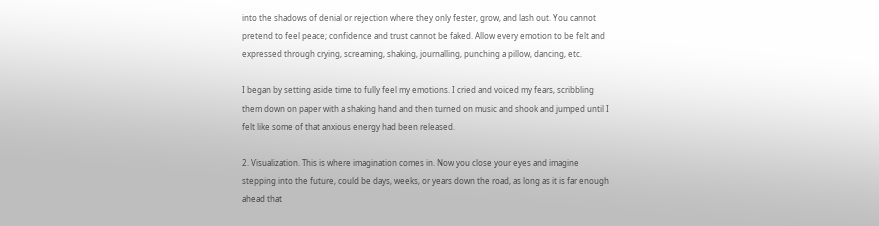into the shadows of denial or rejection where they only fester, grow, and lash out. You cannot pretend to feel peace; confidence and trust cannot be faked. Allow every emotion to be felt and expressed through crying, screaming, shaking, journalling, punching a pillow, dancing, etc.

I began by setting aside time to fully feel my emotions. I cried and voiced my fears, scribbling them down on paper with a shaking hand and then turned on music and shook and jumped until I felt like some of that anxious energy had been released.

2. Visualization. This is where imagination comes in. Now you close your eyes and imagine stepping into the future, could be days, weeks, or years down the road, as long as it is far enough ahead that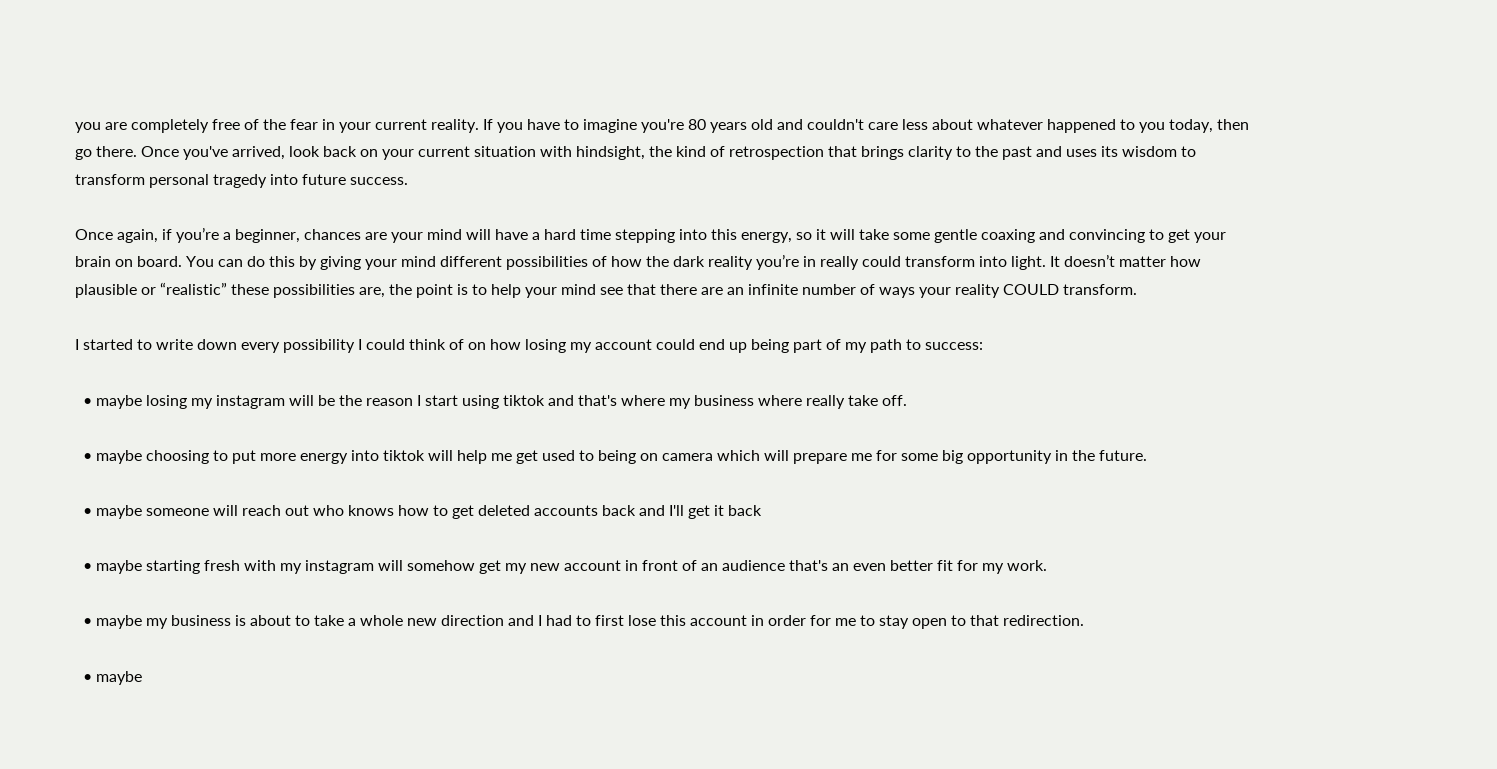you are completely free of the fear in your current reality. If you have to imagine you're 80 years old and couldn't care less about whatever happened to you today, then go there. Once you've arrived, look back on your current situation with hindsight, the kind of retrospection that brings clarity to the past and uses its wisdom to transform personal tragedy into future success.

Once again, if you’re a beginner, chances are your mind will have a hard time stepping into this energy, so it will take some gentle coaxing and convincing to get your brain on board. You can do this by giving your mind different possibilities of how the dark reality you’re in really could transform into light. It doesn’t matter how plausible or “realistic” these possibilities are, the point is to help your mind see that there are an infinite number of ways your reality COULD transform.

I started to write down every possibility I could think of on how losing my account could end up being part of my path to success:

  • maybe losing my instagram will be the reason I start using tiktok and that's where my business where really take off.

  • maybe choosing to put more energy into tiktok will help me get used to being on camera which will prepare me for some big opportunity in the future.

  • maybe someone will reach out who knows how to get deleted accounts back and I'll get it back

  • maybe starting fresh with my instagram will somehow get my new account in front of an audience that's an even better fit for my work.

  • maybe my business is about to take a whole new direction and I had to first lose this account in order for me to stay open to that redirection.

  • maybe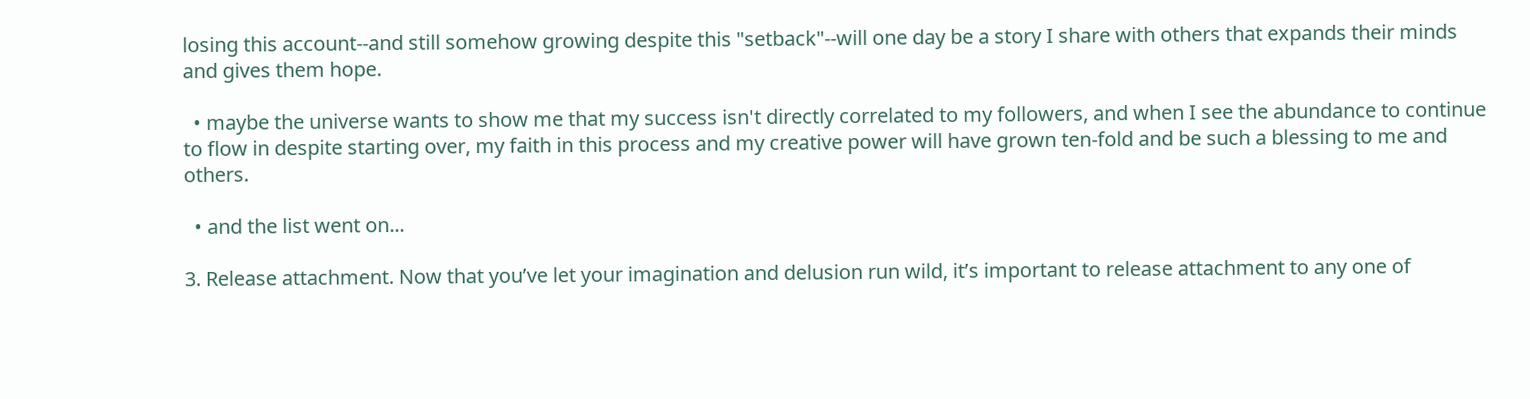losing this account--and still somehow growing despite this "setback"--will one day be a story I share with others that expands their minds and gives them hope.

  • maybe the universe wants to show me that my success isn't directly correlated to my followers, and when I see the abundance to continue to flow in despite starting over, my faith in this process and my creative power will have grown ten-fold and be such a blessing to me and others.

  • and the list went on...

3. Release attachment. Now that you’ve let your imagination and delusion run wild, it’s important to release attachment to any one of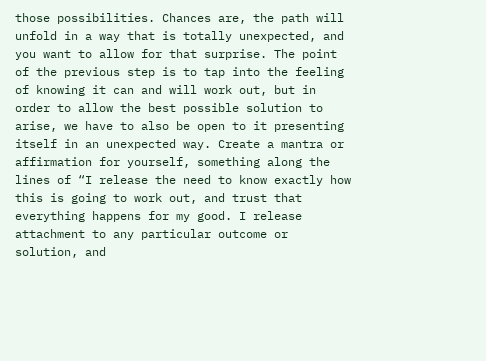those possibilities. Chances are, the path will unfold in a way that is totally unexpected, and you want to allow for that surprise. The point of the previous step is to tap into the feeling of knowing it can and will work out, but in order to allow the best possible solution to arise, we have to also be open to it presenting itself in an unexpected way. Create a mantra or affirmation for yourself, something along the lines of “I release the need to know exactly how this is going to work out, and trust that everything happens for my good. I release attachment to any particular outcome or solution, and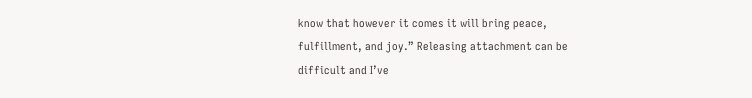know that however it comes it will bring peace, fulfillment, and joy.” Releasing attachment can be difficult and I’ve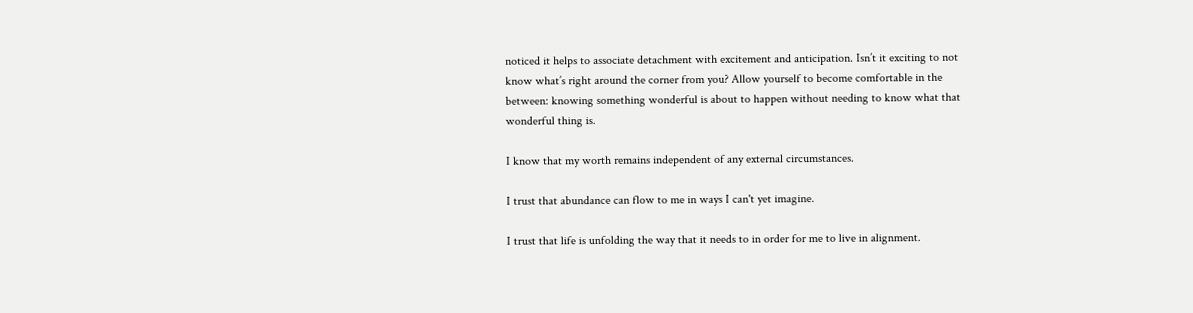noticed it helps to associate detachment with excitement and anticipation. Isn’t it exciting to not know what’s right around the corner from you? Allow yourself to become comfortable in the between: knowing something wonderful is about to happen without needing to know what that wonderful thing is.

I know that my worth remains independent of any external circumstances.

I trust that abundance can flow to me in ways I can't yet imagine.

I trust that life is unfolding the way that it needs to in order for me to live in alignment.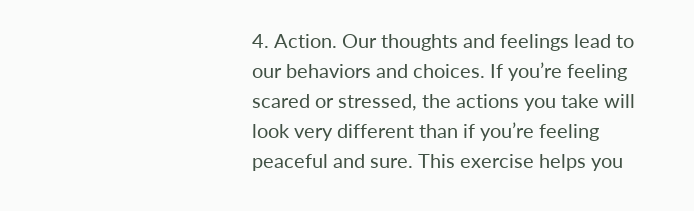4. Action. Our thoughts and feelings lead to our behaviors and choices. If you’re feeling scared or stressed, the actions you take will look very different than if you’re feeling peaceful and sure. This exercise helps you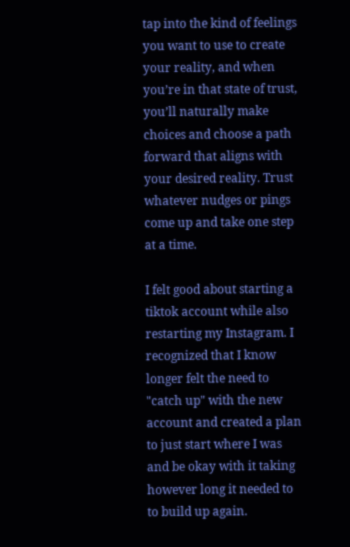tap into the kind of feelings you want to use to create your reality, and when you’re in that state of trust, you’ll naturally make choices and choose a path forward that aligns with your desired reality. Trust whatever nudges or pings come up and take one step at a time.

I felt good about starting a tiktok account while also restarting my Instagram. I recognized that I know longer felt the need to "catch up" with the new account and created a plan to just start where I was and be okay with it taking however long it needed to to build up again.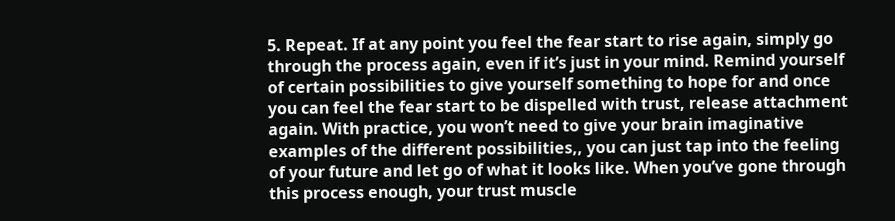5. Repeat. If at any point you feel the fear start to rise again, simply go through the process again, even if it’s just in your mind. Remind yourself of certain possibilities to give yourself something to hope for and once you can feel the fear start to be dispelled with trust, release attachment again. With practice, you won’t need to give your brain imaginative examples of the different possibilities,, you can just tap into the feeling of your future and let go of what it looks like. When you’ve gone through this process enough, your trust muscle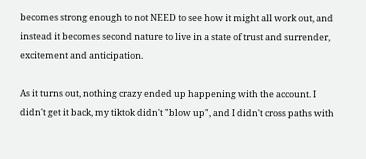becomes strong enough to not NEED to see how it might all work out, and instead it becomes second nature to live in a state of trust and surrender, excitement and anticipation.

As it turns out, nothing crazy ended up happening with the account. I didn't get it back, my tiktok didn't "blow up", and I didn't cross paths with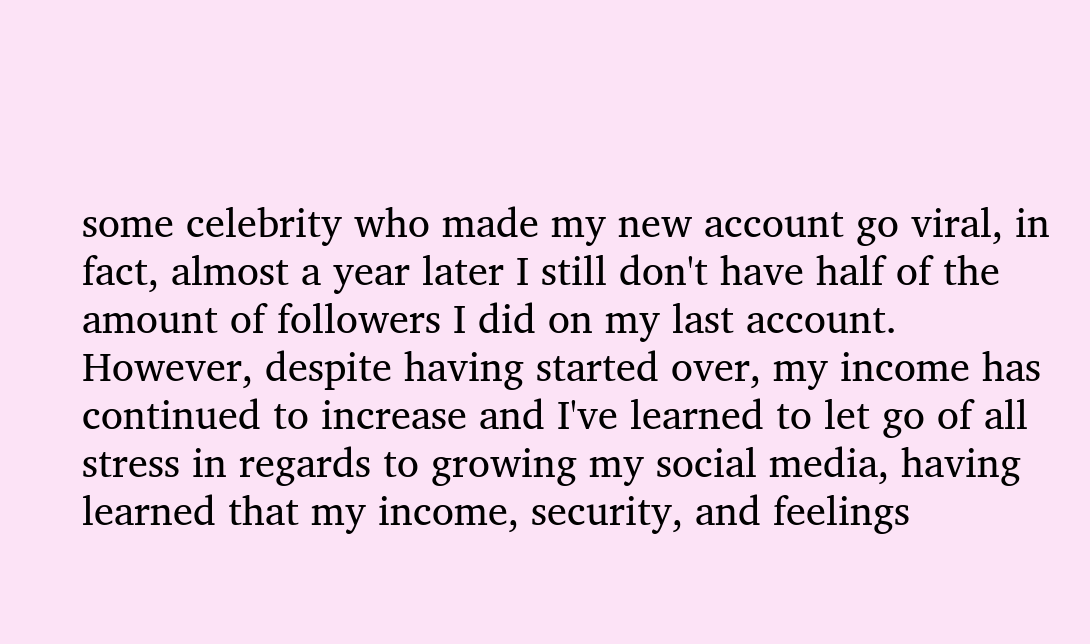some celebrity who made my new account go viral, in fact, almost a year later I still don't have half of the amount of followers I did on my last account. However, despite having started over, my income has continued to increase and I've learned to let go of all stress in regards to growing my social media, having learned that my income, security, and feelings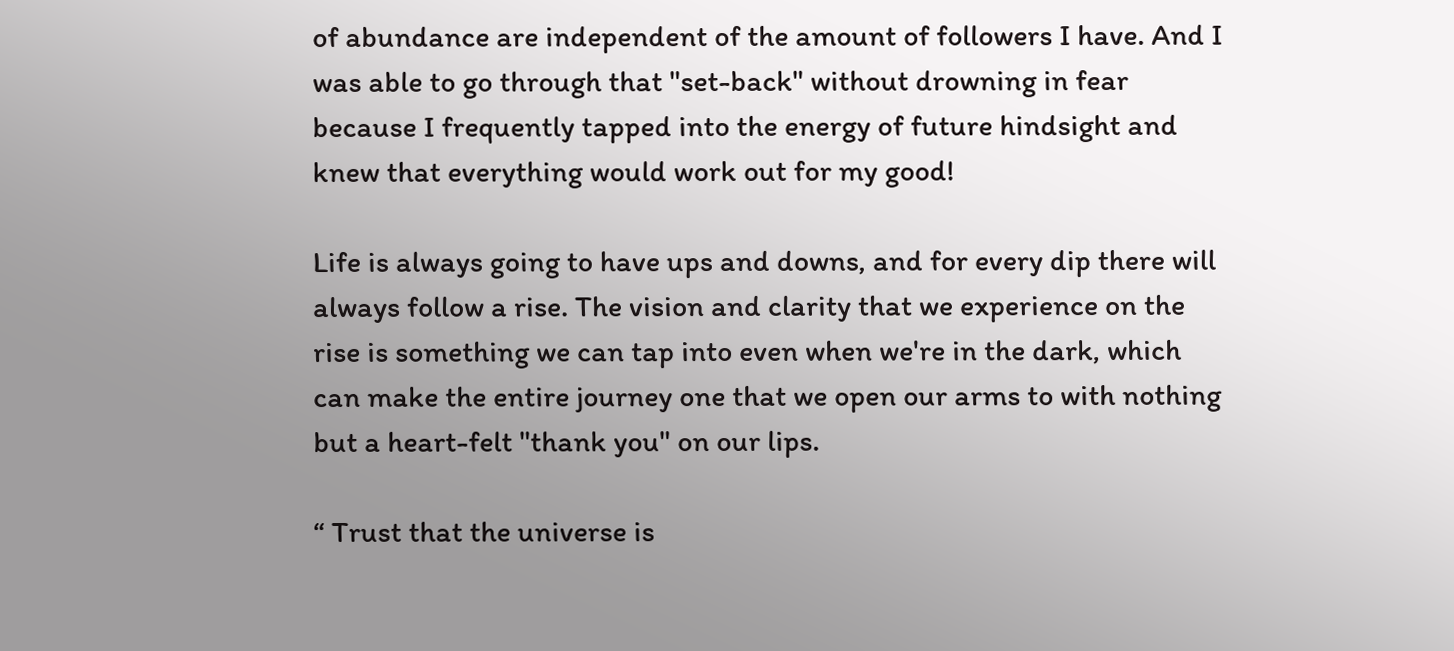of abundance are independent of the amount of followers I have. And I was able to go through that "set-back" without drowning in fear because I frequently tapped into the energy of future hindsight and knew that everything would work out for my good!

Life is always going to have ups and downs, and for every dip there will always follow a rise. The vision and clarity that we experience on the rise is something we can tap into even when we're in the dark, which can make the entire journey one that we open our arms to with nothing but a heart-felt "thank you" on our lips.

“ Trust that the universe is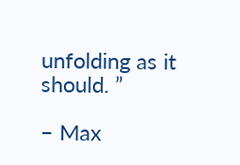unfolding as it should. ”

– Max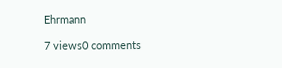Ehrmann

7 views0 comments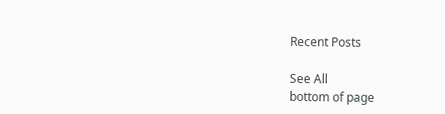Recent Posts

See All
bottom of page